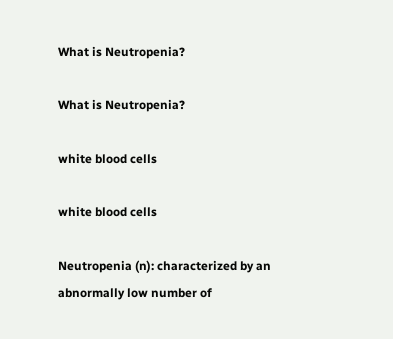What is Neutropenia?

What is Neutropenia?

white blood cells

white blood cells

Neutropenia (n): characterized by an abnormally low number of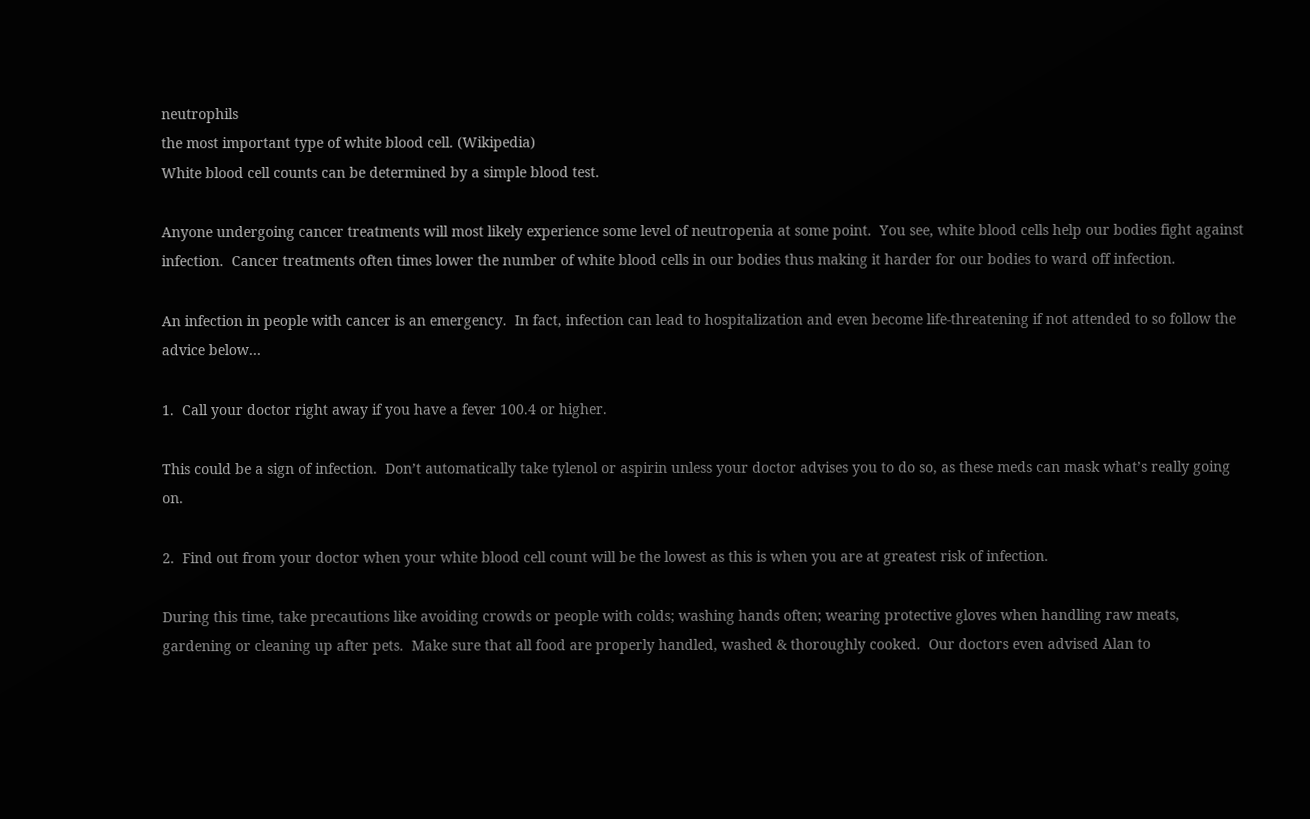neutrophils
the most important type of white blood cell. (Wikipedia)
White blood cell counts can be determined by a simple blood test.

Anyone undergoing cancer treatments will most likely experience some level of neutropenia at some point.  You see, white blood cells help our bodies fight against infection.  Cancer treatments often times lower the number of white blood cells in our bodies thus making it harder for our bodies to ward off infection.

An infection in people with cancer is an emergency.  In fact, infection can lead to hospitalization and even become life-threatening if not attended to so follow the advice below…

1.  Call your doctor right away if you have a fever 100.4 or higher.

This could be a sign of infection.  Don’t automatically take tylenol or aspirin unless your doctor advises you to do so, as these meds can mask what’s really going on.

2.  Find out from your doctor when your white blood cell count will be the lowest as this is when you are at greatest risk of infection.

During this time, take precautions like avoiding crowds or people with colds; washing hands often; wearing protective gloves when handling raw meats, gardening or cleaning up after pets.  Make sure that all food are properly handled, washed & thoroughly cooked.  Our doctors even advised Alan to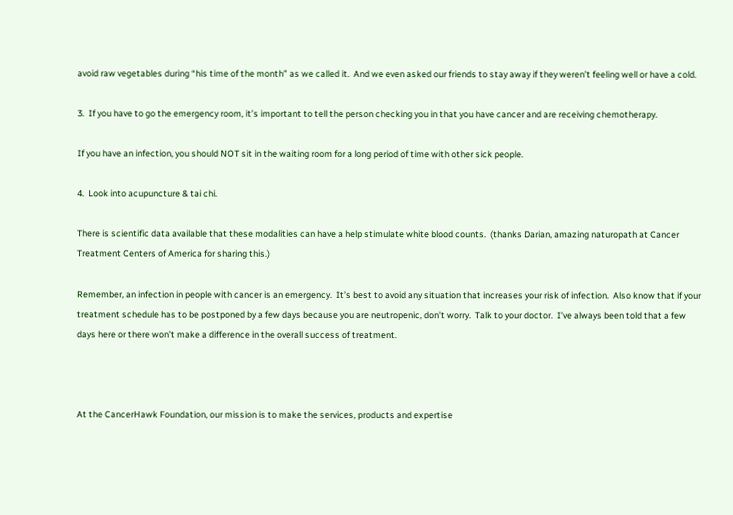avoid raw vegetables during “his time of the month” as we called it.  And we even asked our friends to stay away if they weren’t feeling well or have a cold.

3.  If you have to go the emergency room, it’s important to tell the person checking you in that you have cancer and are receiving chemotherapy.

If you have an infection, you should NOT sit in the waiting room for a long period of time with other sick people.

4.  Look into acupuncture & tai chi.

There is scientific data available that these modalities can have a help stimulate white blood counts.  (thanks Darian, amazing naturopath at Cancer Treatment Centers of America for sharing this.)

Remember, an infection in people with cancer is an emergency.  It’s best to avoid any situation that increases your risk of infection.  Also know that if your treatment schedule has to be postponed by a few days because you are neutropenic, don’t worry.  Talk to your doctor.  I’ve always been told that a few days here or there won’t make a difference in the overall success of treatment.



At the CancerHawk Foundation, our mission is to make the services, products and expertise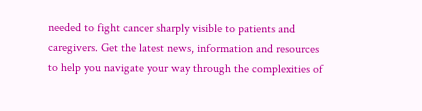needed to fight cancer sharply visible to patients and caregivers. Get the latest news, information and resources to help you navigate your way through the complexities of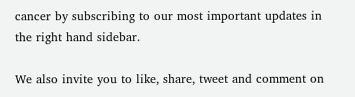cancer by subscribing to our most important updates in the right hand sidebar.

We also invite you to like, share, tweet and comment on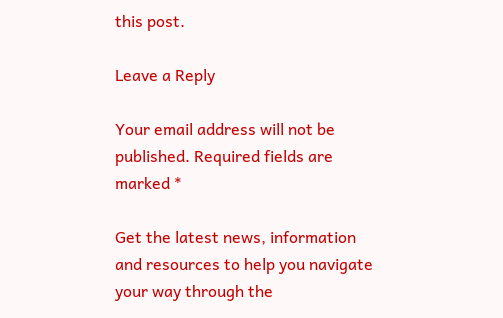this post.

Leave a Reply

Your email address will not be published. Required fields are marked *

Get the latest news, information and resources to help you navigate your way through the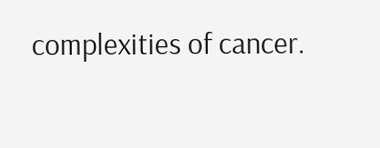complexities of cancer.